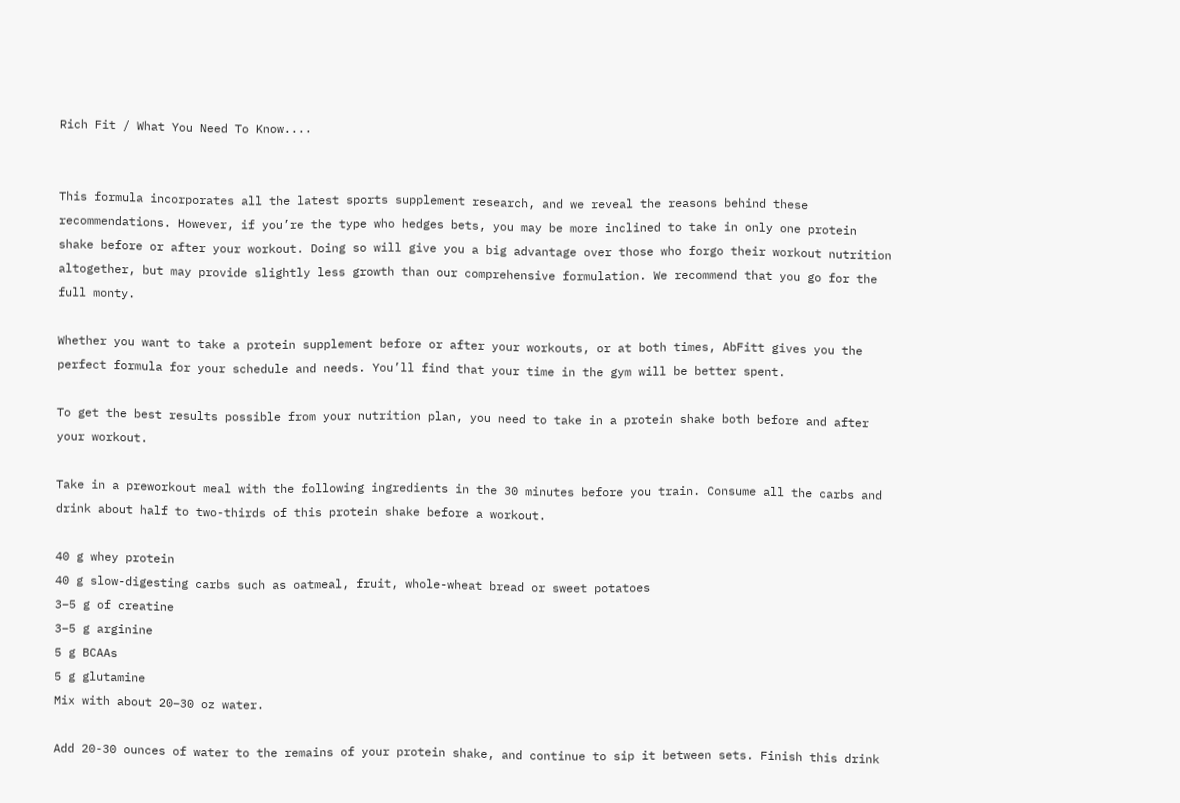Rich Fit / What You Need To Know....


This formula incorporates all the latest sports supplement research, and we reveal the reasons behind these recommendations. However, if you’re the type who hedges bets, you may be more inclined to take in only one protein shake before or after your workout. Doing so will give you a big advantage over those who forgo their workout nutrition altogether, but may provide slightly less growth than our comprehensive formulation. We recommend that you go for the full monty.

Whether you want to take a protein supplement before or after your workouts, or at both times, AbFitt gives you the perfect formula for your schedule and needs. You’ll find that your time in the gym will be better spent.

To get the best results possible from your nutrition plan, you need to take in a protein shake both before and after your workout.

Take in a preworkout meal with the following ingredients in the 30 minutes before you train. Consume all the carbs and drink about half to two-thirds of this protein shake before a workout.

40 g whey protein
40 g slow-digesting carbs such as oatmeal, fruit, whole-wheat bread or sweet potatoes
3–5 g of creatine
3–5 g arginine
5 g BCAAs
5 g glutamine
Mix with about 20–30 oz water.

Add 20-30 ounces of water to the remains of your protein shake, and continue to sip it between sets. Finish this drink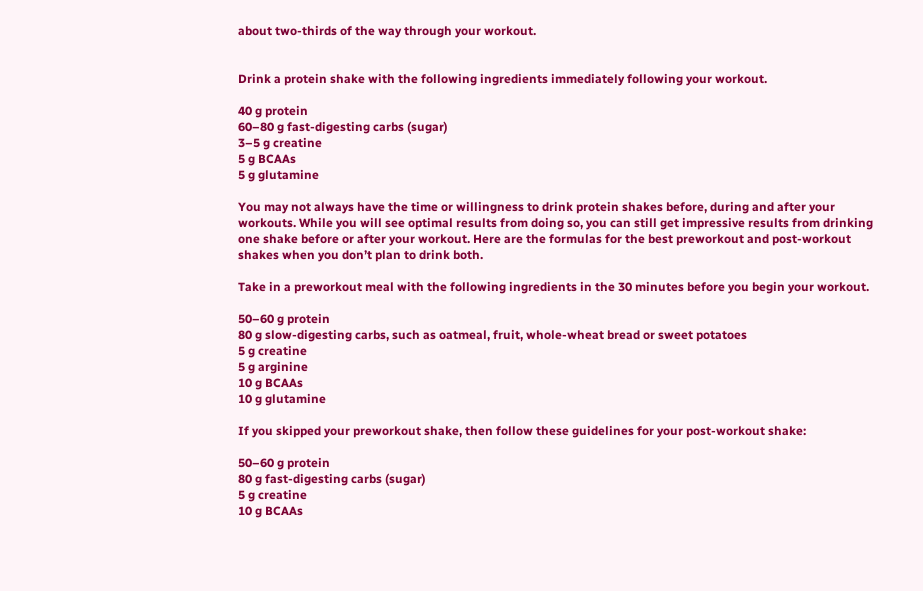about two-thirds of the way through your workout.


Drink a protein shake with the following ingredients immediately following your workout.

40 g protein
60–80 g fast-digesting carbs (sugar)
3–5 g creatine
5 g BCAAs
5 g glutamine

You may not always have the time or willingness to drink protein shakes before, during and after your workouts. While you will see optimal results from doing so, you can still get impressive results from drinking one shake before or after your workout. Here are the formulas for the best preworkout and post-workout shakes when you don’t plan to drink both.

Take in a preworkout meal with the following ingredients in the 30 minutes before you begin your workout.

50–60 g protein
80 g slow-digesting carbs, such as oatmeal, fruit, whole-wheat bread or sweet potatoes
5 g creatine
5 g arginine
10 g BCAAs
10 g glutamine

If you skipped your preworkout shake, then follow these guidelines for your post-workout shake:

50–60 g protein
80 g fast-digesting carbs (sugar)
5 g creatine
10 g BCAAs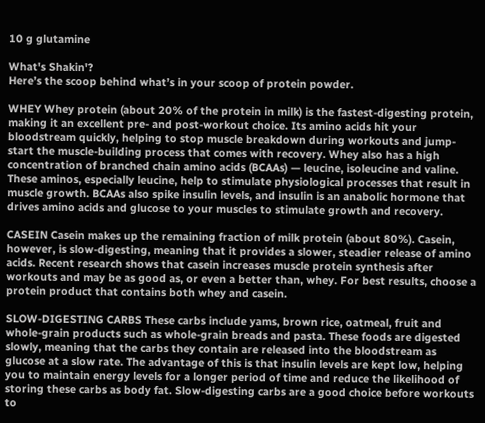10 g glutamine

What's Shakin'?
Here’s the scoop behind what’s in your scoop of protein powder.

WHEY Whey protein (about 20% of the protein in milk) is the fastest-digesting protein, making it an excellent pre- and post-workout choice. Its amino acids hit your bloodstream quickly, helping to stop muscle breakdown during workouts and jump-start the muscle-building process that comes with recovery. Whey also has a high concentration of branched chain amino acids (BCAAs) — leucine, isoleucine and valine. These aminos, especially leucine, help to stimulate physiological processes that result in muscle growth. BCAAs also spike insulin levels, and insulin is an anabolic hormone that drives amino acids and glucose to your muscles to stimulate growth and recovery.

CASEIN Casein makes up the remaining fraction of milk protein (about 80%). Casein, however, is slow-digesting, meaning that it provides a slower, steadier release of amino acids. Recent research shows that casein increases muscle protein synthesis after workouts and may be as good as, or even a better than, whey. For best results, choose a protein product that contains both whey and casein.

SLOW-DIGESTING CARBS These carbs include yams, brown rice, oatmeal, fruit and whole-grain products such as whole-grain breads and pasta. These foods are digested slowly, meaning that the carbs they contain are released into the bloodstream as glucose at a slow rate. The advantage of this is that insulin levels are kept low, helping you to maintain energy levels for a longer period of time and reduce the likelihood of storing these carbs as body fat. Slow-digesting carbs are a good choice before workouts to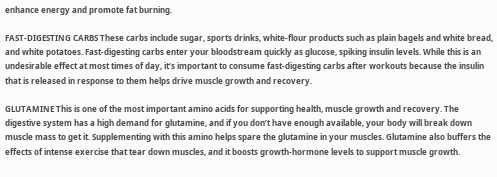enhance energy and promote fat burning.

FAST-DIGESTING CARBS These carbs include sugar, sports drinks, white-flour products such as plain bagels and white bread, and white potatoes. Fast-digesting carbs enter your bloodstream quickly as glucose, spiking insulin levels. While this is an undesirable effect at most times of day, it’s important to consume fast-digesting carbs after workouts because the insulin that is released in response to them helps drive muscle growth and recovery.

GLUTAMINE This is one of the most important amino acids for supporting health, muscle growth and recovery. The digestive system has a high demand for glutamine, and if you don’t have enough available, your body will break down muscle mass to get it. Supplementing with this amino helps spare the glutamine in your muscles. Glutamine also buffers the effects of intense exercise that tear down muscles, and it boosts growth-hormone levels to support muscle growth.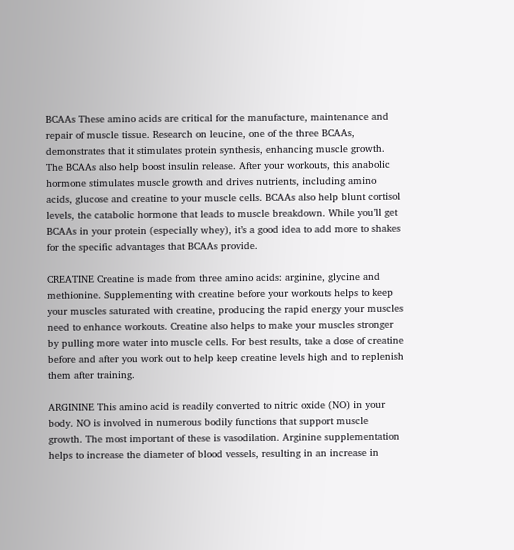BCAAs These amino acids are critical for the manufacture, maintenance and repair of muscle tissue. Research on leucine, one of the three BCAAs, demonstrates that it stimulates protein synthesis, enhancing muscle growth. The BCAAs also help boost insulin release. After your workouts, this anabolic hormone stimulates muscle growth and drives nutrients, including amino acids, glucose and creatine to your muscle cells. BCAAs also help blunt cortisol levels, the catabolic hormone that leads to muscle breakdown. While you’ll get BCAAs in your protein (especially whey), it’s a good idea to add more to shakes for the specific advantages that BCAAs provide.

CREATINE Creatine is made from three amino acids: arginine, glycine and methionine. Supplementing with creatine before your workouts helps to keep your muscles saturated with creatine, producing the rapid energy your muscles need to enhance workouts. Creatine also helps to make your muscles stronger by pulling more water into muscle cells. For best results, take a dose of creatine before and after you work out to help keep creatine levels high and to replenish them after training.

ARGININE This amino acid is readily converted to nitric oxide (NO) in your body. NO is involved in numerous bodily functions that support muscle growth. The most important of these is vasodilation. Arginine supplementation helps to increase the diameter of blood vessels, resulting in an increase in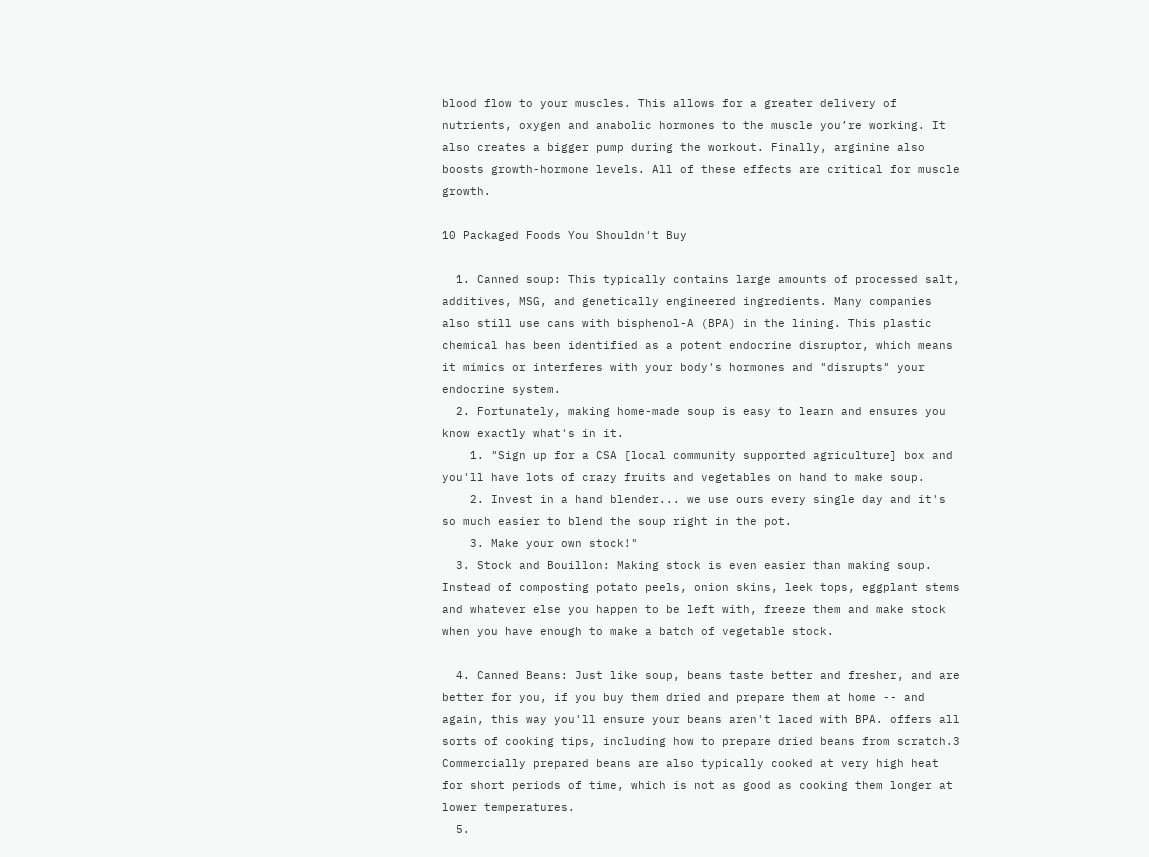blood flow to your muscles. This allows for a greater delivery of nutrients, oxygen and anabolic hormones to the muscle you’re working. It also creates a bigger pump during the workout. Finally, arginine also boosts growth-hormone levels. All of these effects are critical for muscle growth.

10 Packaged Foods You Shouldn't Buy

  1. Canned soup: This typically contains large amounts of processed salt, additives, MSG, and genetically engineered ingredients. Many companies also still use cans with bisphenol-A (BPA) in the lining. This plastic chemical has been identified as a potent endocrine disruptor, which means it mimics or interferes with your body's hormones and "disrupts" your endocrine system.
  2. Fortunately, making home-made soup is easy to learn and ensures you know exactly what's in it.
    1. "Sign up for a CSA [local community supported agriculture] box and you'll have lots of crazy fruits and vegetables on hand to make soup.
    2. Invest in a hand blender... we use ours every single day and it's so much easier to blend the soup right in the pot.
    3. Make your own stock!"
  3. Stock and Bouillon: Making stock is even easier than making soup. Instead of composting potato peels, onion skins, leek tops, eggplant stems and whatever else you happen to be left with, freeze them and make stock when you have enough to make a batch of vegetable stock.

  4. Canned Beans: Just like soup, beans taste better and fresher, and are better for you, if you buy them dried and prepare them at home -- and again, this way you'll ensure your beans aren't laced with BPA. offers all sorts of cooking tips, including how to prepare dried beans from scratch.3 Commercially prepared beans are also typically cooked at very high heat for short periods of time, which is not as good as cooking them longer at lower temperatures.
  5.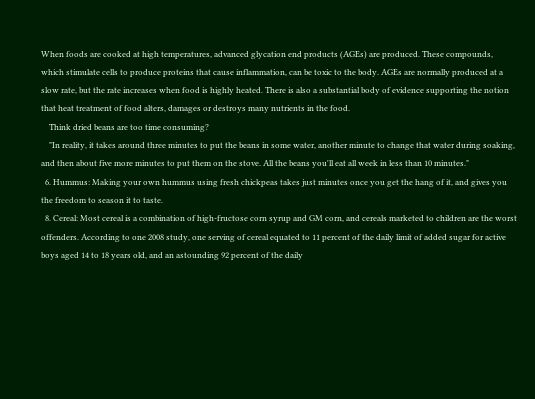When foods are cooked at high temperatures, advanced glycation end products (AGEs) are produced. These compounds, which stimulate cells to produce proteins that cause inflammation, can be toxic to the body. AGEs are normally produced at a slow rate, but the rate increases when food is highly heated. There is also a substantial body of evidence supporting the notion that heat treatment of food alters, damages or destroys many nutrients in the food.
    Think dried beans are too time consuming?
    "In reality, it takes around three minutes to put the beans in some water, another minute to change that water during soaking, and then about five more minutes to put them on the stove. All the beans you'll eat all week in less than 10 minutes."
  6. Hummus: Making your own hummus using fresh chickpeas takes just minutes once you get the hang of it, and gives you the freedom to season it to taste.
  8. Cereal: Most cereal is a combination of high-fructose corn syrup and GM corn, and cereals marketed to children are the worst offenders. According to one 2008 study, one serving of cereal equated to 11 percent of the daily limit of added sugar for active boys aged 14 to 18 years old, and an astounding 92 percent of the daily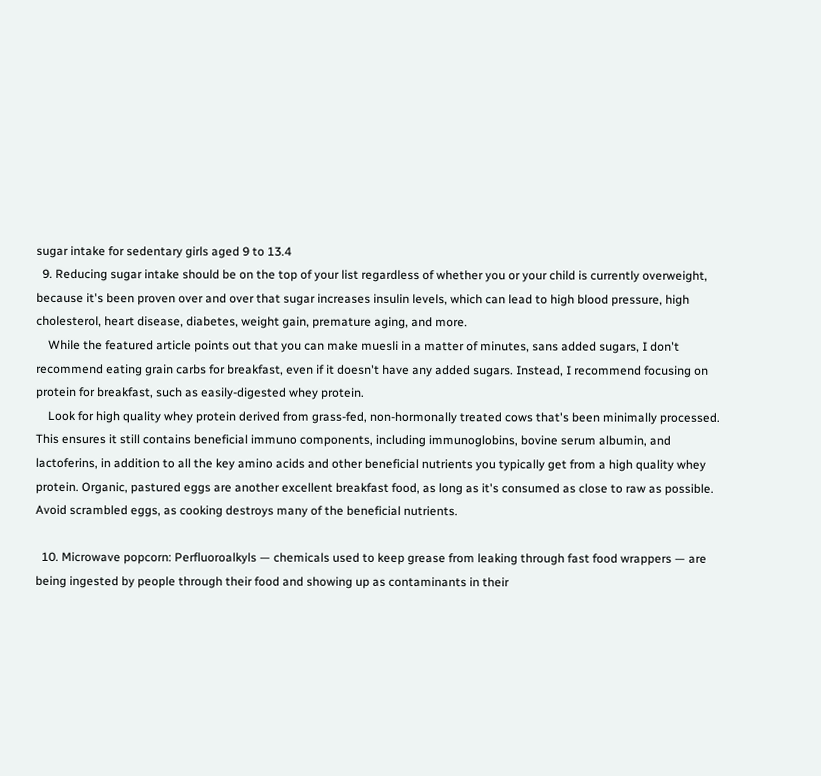sugar intake for sedentary girls aged 9 to 13.4
  9. Reducing sugar intake should be on the top of your list regardless of whether you or your child is currently overweight, because it's been proven over and over that sugar increases insulin levels, which can lead to high blood pressure, high cholesterol, heart disease, diabetes, weight gain, premature aging, and more.
    While the featured article points out that you can make muesli in a matter of minutes, sans added sugars, I don't recommend eating grain carbs for breakfast, even if it doesn't have any added sugars. Instead, I recommend focusing on protein for breakfast, such as easily-digested whey protein.
    Look for high quality whey protein derived from grass-fed, non-hormonally treated cows that's been minimally processed. This ensures it still contains beneficial immuno components, including immunoglobins, bovine serum albumin, and lactoferins, in addition to all the key amino acids and other beneficial nutrients you typically get from a high quality whey protein. Organic, pastured eggs are another excellent breakfast food, as long as it's consumed as close to raw as possible. Avoid scrambled eggs, as cooking destroys many of the beneficial nutrients.

  10. Microwave popcorn: Perfluoroalkyls — chemicals used to keep grease from leaking through fast food wrappers — are being ingested by people through their food and showing up as contaminants in their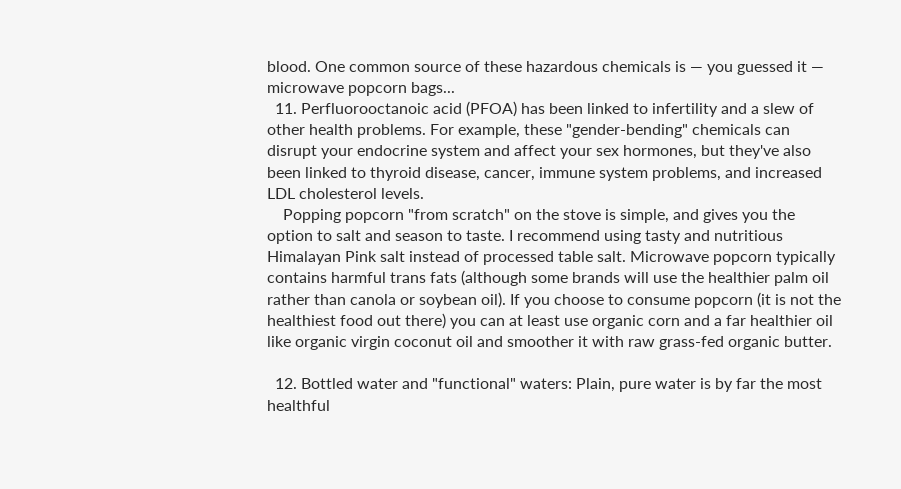blood. One common source of these hazardous chemicals is — you guessed it — microwave popcorn bags...
  11. Perfluorooctanoic acid (PFOA) has been linked to infertility and a slew of other health problems. For example, these "gender-bending" chemicals can disrupt your endocrine system and affect your sex hormones, but they've also been linked to thyroid disease, cancer, immune system problems, and increased LDL cholesterol levels.
    Popping popcorn "from scratch" on the stove is simple, and gives you the option to salt and season to taste. I recommend using tasty and nutritious Himalayan Pink salt instead of processed table salt. Microwave popcorn typically contains harmful trans fats (although some brands will use the healthier palm oil rather than canola or soybean oil). If you choose to consume popcorn (it is not the healthiest food out there) you can at least use organic corn and a far healthier oil like organic virgin coconut oil and smoother it with raw grass-fed organic butter.

  12. Bottled water and "functional" waters: Plain, pure water is by far the most healthful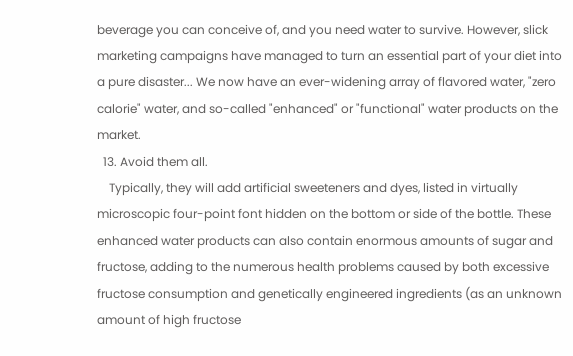beverage you can conceive of, and you need water to survive. However, slick marketing campaigns have managed to turn an essential part of your diet into a pure disaster... We now have an ever-widening array of flavored water, "zero calorie" water, and so-called "enhanced" or "functional" water products on the market.
  13. Avoid them all.
    Typically, they will add artificial sweeteners and dyes, listed in virtually microscopic four-point font hidden on the bottom or side of the bottle. These enhanced water products can also contain enormous amounts of sugar and fructose, adding to the numerous health problems caused by both excessive fructose consumption and genetically engineered ingredients (as an unknown amount of high fructose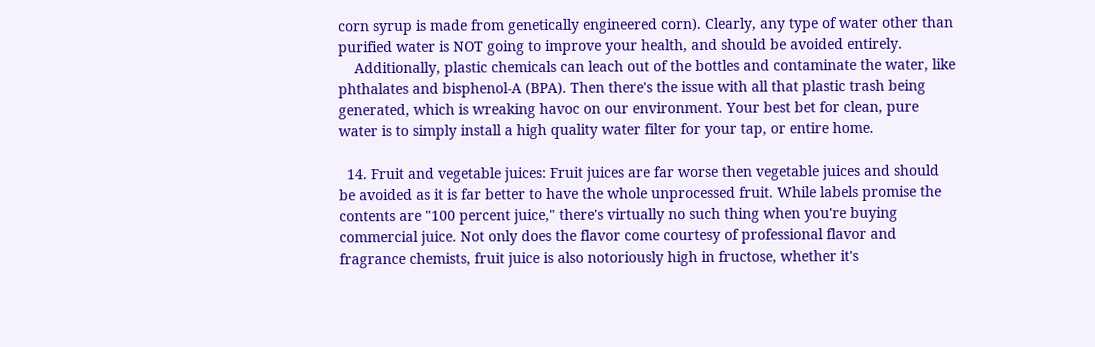corn syrup is made from genetically engineered corn). Clearly, any type of water other than purified water is NOT going to improve your health, and should be avoided entirely.
    Additionally, plastic chemicals can leach out of the bottles and contaminate the water, like phthalates and bisphenol-A (BPA). Then there's the issue with all that plastic trash being generated, which is wreaking havoc on our environment. Your best bet for clean, pure water is to simply install a high quality water filter for your tap, or entire home.

  14. Fruit and vegetable juices: Fruit juices are far worse then vegetable juices and should be avoided as it is far better to have the whole unprocessed fruit. While labels promise the contents are "100 percent juice," there's virtually no such thing when you're buying commercial juice. Not only does the flavor come courtesy of professional flavor and fragrance chemists, fruit juice is also notoriously high in fructose, whether it's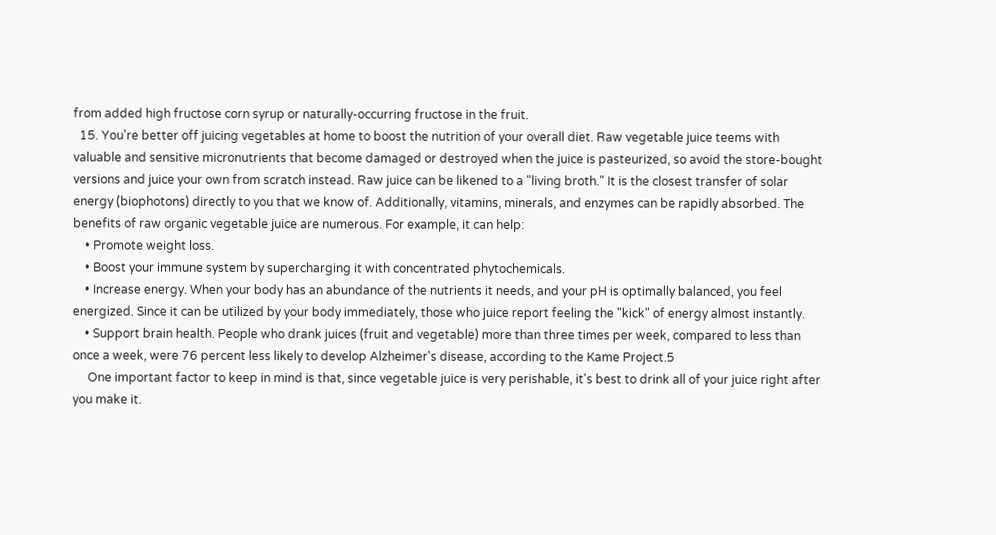from added high fructose corn syrup or naturally-occurring fructose in the fruit.
  15. You're better off juicing vegetables at home to boost the nutrition of your overall diet. Raw vegetable juice teems with valuable and sensitive micronutrients that become damaged or destroyed when the juice is pasteurized, so avoid the store-bought versions and juice your own from scratch instead. Raw juice can be likened to a "living broth." It is the closest transfer of solar energy (biophotons) directly to you that we know of. Additionally, vitamins, minerals, and enzymes can be rapidly absorbed. The benefits of raw organic vegetable juice are numerous. For example, it can help:
    • Promote weight loss.
    • Boost your immune system by supercharging it with concentrated phytochemicals.
    • Increase energy. When your body has an abundance of the nutrients it needs, and your pH is optimally balanced, you feel energized. Since it can be utilized by your body immediately, those who juice report feeling the "kick" of energy almost instantly.
    • Support brain health. People who drank juices (fruit and vegetable) more than three times per week, compared to less than once a week, were 76 percent less likely to develop Alzheimer's disease, according to the Kame Project.5
     One important factor to keep in mind is that, since vegetable juice is very perishable, it's best to drink all of your juice right after you make it.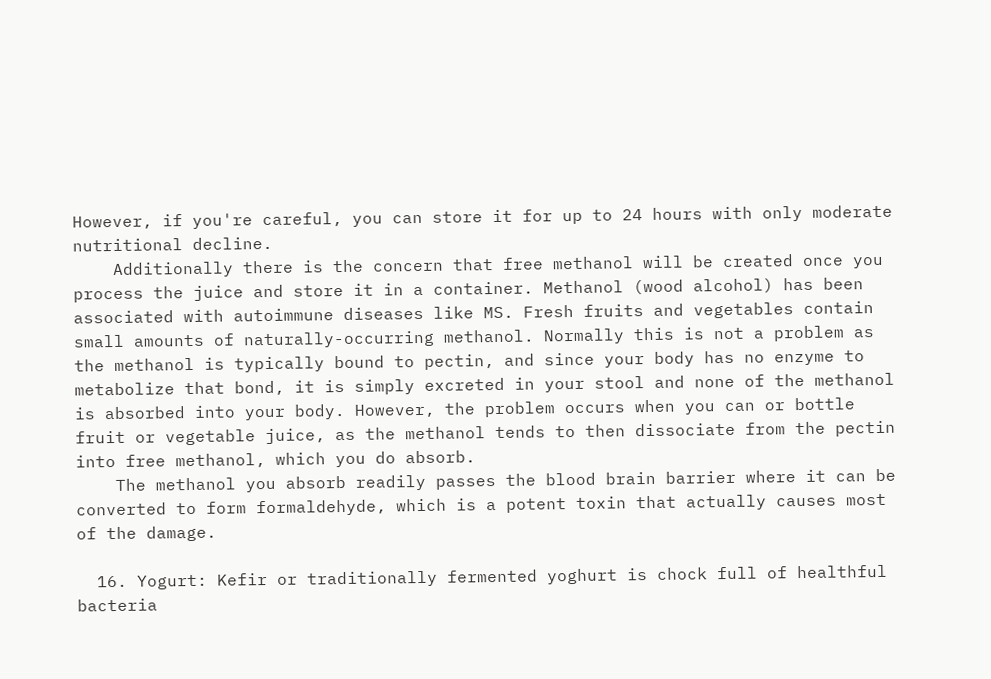However, if you're careful, you can store it for up to 24 hours with only moderate nutritional decline.
    Additionally there is the concern that free methanol will be created once you process the juice and store it in a container. Methanol (wood alcohol) has been associated with autoimmune diseases like MS. Fresh fruits and vegetables contain small amounts of naturally-occurring methanol. Normally this is not a problem as the methanol is typically bound to pectin, and since your body has no enzyme to metabolize that bond, it is simply excreted in your stool and none of the methanol is absorbed into your body. However, the problem occurs when you can or bottle fruit or vegetable juice, as the methanol tends to then dissociate from the pectin into free methanol, which you do absorb.
    The methanol you absorb readily passes the blood brain barrier where it can be converted to form formaldehyde, which is a potent toxin that actually causes most of the damage.

  16. Yogurt: Kefir or traditionally fermented yoghurt is chock full of healthful bacteria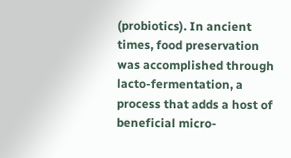(probiotics). In ancient times, food preservation was accomplished through lacto-fermentation, a process that adds a host of beneficial micro-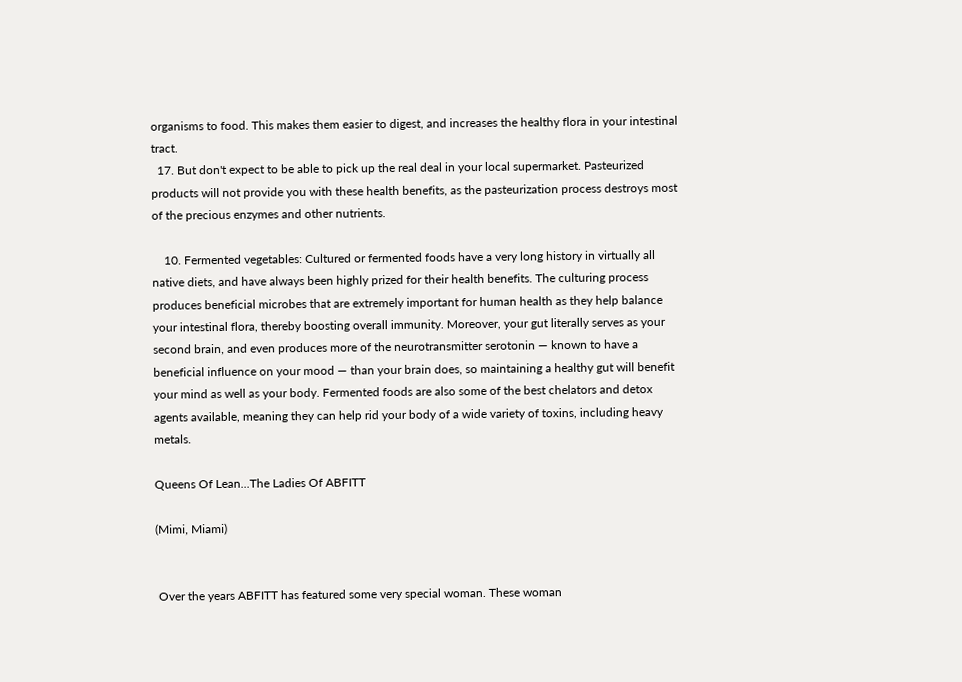organisms to food. This makes them easier to digest, and increases the healthy flora in your intestinal tract.
  17. But don't expect to be able to pick up the real deal in your local supermarket. Pasteurized products will not provide you with these health benefits, as the pasteurization process destroys most of the precious enzymes and other nutrients.

    10. Fermented vegetables: Cultured or fermented foods have a very long history in virtually all native diets, and have always been highly prized for their health benefits. The culturing process produces beneficial microbes that are extremely important for human health as they help balance your intestinal flora, thereby boosting overall immunity. Moreover, your gut literally serves as your second brain, and even produces more of the neurotransmitter serotonin — known to have a beneficial influence on your mood — than your brain does, so maintaining a healthy gut will benefit your mind as well as your body. Fermented foods are also some of the best chelators and detox agents available, meaning they can help rid your body of a wide variety of toxins, including heavy metals.

Queens Of Lean...The Ladies Of ABFITT

(Mimi, Miami)


 Over the years ABFITT has featured some very special woman. These woman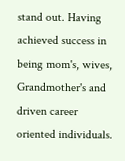stand out. Having achieved success in being mom's, wives, Grandmother's and driven career oriented individuals.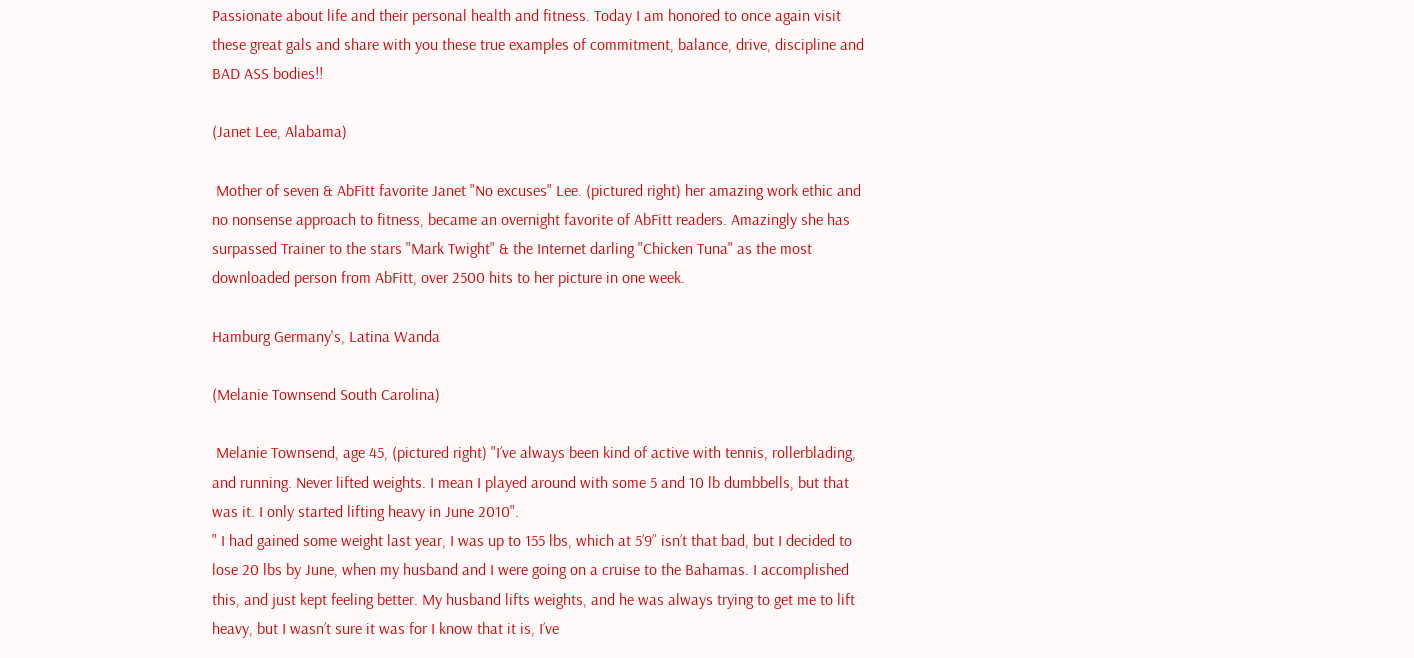Passionate about life and their personal health and fitness. Today I am honored to once again visit these great gals and share with you these true examples of commitment, balance, drive, discipline and BAD ASS bodies!!

(Janet Lee, Alabama)

 Mother of seven & AbFitt favorite Janet "No excuses" Lee. (pictured right) her amazing work ethic and no nonsense approach to fitness, became an overnight favorite of AbFitt readers. Amazingly she has surpassed Trainer to the stars "Mark Twight" & the Internet darling "Chicken Tuna" as the most downloaded person from AbFitt, over 2500 hits to her picture in one week.

Hamburg Germany's, Latina Wanda

(Melanie Townsend South Carolina)

 Melanie Townsend, age 45, (pictured right) "I’ve always been kind of active with tennis, rollerblading, and running. Never lifted weights. I mean I played around with some 5 and 10 lb dumbbells, but that was it. I only started lifting heavy in June 2010".
" I had gained some weight last year, I was up to 155 lbs, which at 5’9” isn’t that bad, but I decided to lose 20 lbs by June, when my husband and I were going on a cruise to the Bahamas. I accomplished this, and just kept feeling better. My husband lifts weights, and he was always trying to get me to lift heavy, but I wasn’t sure it was for I know that it is, I’ve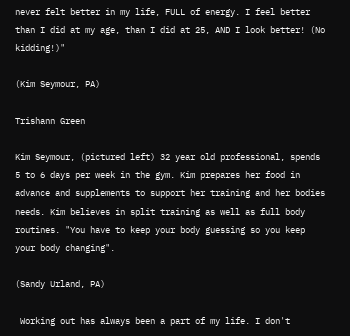never felt better in my life, FULL of energy. I feel better than I did at my age, than I did at 25, AND I look better! (No kidding!)"

(Kim Seymour, PA)

Trishann Green

Kim Seymour, (pictured left) 32 year old professional, spends 5 to 6 days per week in the gym. Kim prepares her food in advance and supplements to support her training and her bodies needs. Kim believes in split training as well as full body routines. "You have to keep your body guessing so you keep your body changing".

(Sandy Urland, PA)

 Working out has always been a part of my life. I don't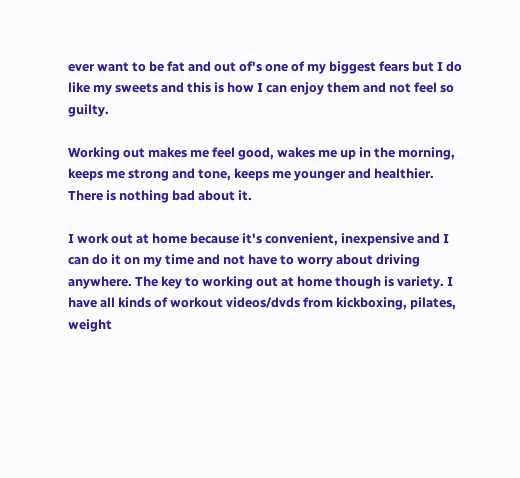ever want to be fat and out of's one of my biggest fears but I do like my sweets and this is how I can enjoy them and not feel so guilty.

Working out makes me feel good, wakes me up in the morning, keeps me strong and tone, keeps me younger and healthier. There is nothing bad about it.

I work out at home because it's convenient, inexpensive and I can do it on my time and not have to worry about driving anywhere. The key to working out at home though is variety. I have all kinds of workout videos/dvds from kickboxing, pilates, weight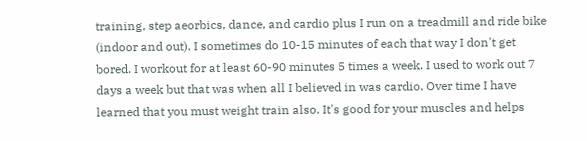training, step aeorbics, dance, and cardio plus I run on a treadmill and ride bike (indoor and out). I sometimes do 10-15 minutes of each that way I don't get bored. I workout for at least 60-90 minutes 5 times a week. I used to work out 7 days a week but that was when all I believed in was cardio. Over time I have learned that you must weight train also. It's good for your muscles and helps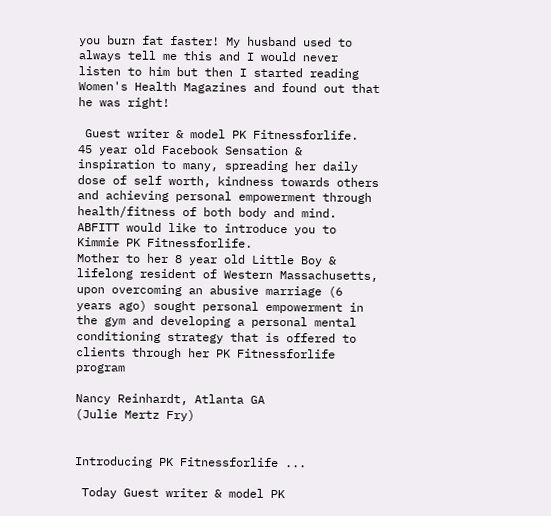you burn fat faster! My husband used to always tell me this and I would never listen to him but then I started reading Women's Health Magazines and found out that he was right!

 Guest writer & model PK Fitnessforlife.
45 year old Facebook Sensation & inspiration to many, spreading her daily dose of self worth, kindness towards others and achieving personal empowerment through health/fitness of both body and mind. ABFITT would like to introduce you to Kimmie PK Fitnessforlife.
Mother to her 8 year old Little Boy & lifelong resident of Western Massachusetts, upon overcoming an abusive marriage (6 years ago) sought personal empowerment in the gym and developing a personal mental conditioning strategy that is offered to clients through her PK Fitnessforlife program

Nancy Reinhardt, Atlanta GA
(Julie Mertz Fry)


Introducing PK Fitnessforlife ...

 Today Guest writer & model PK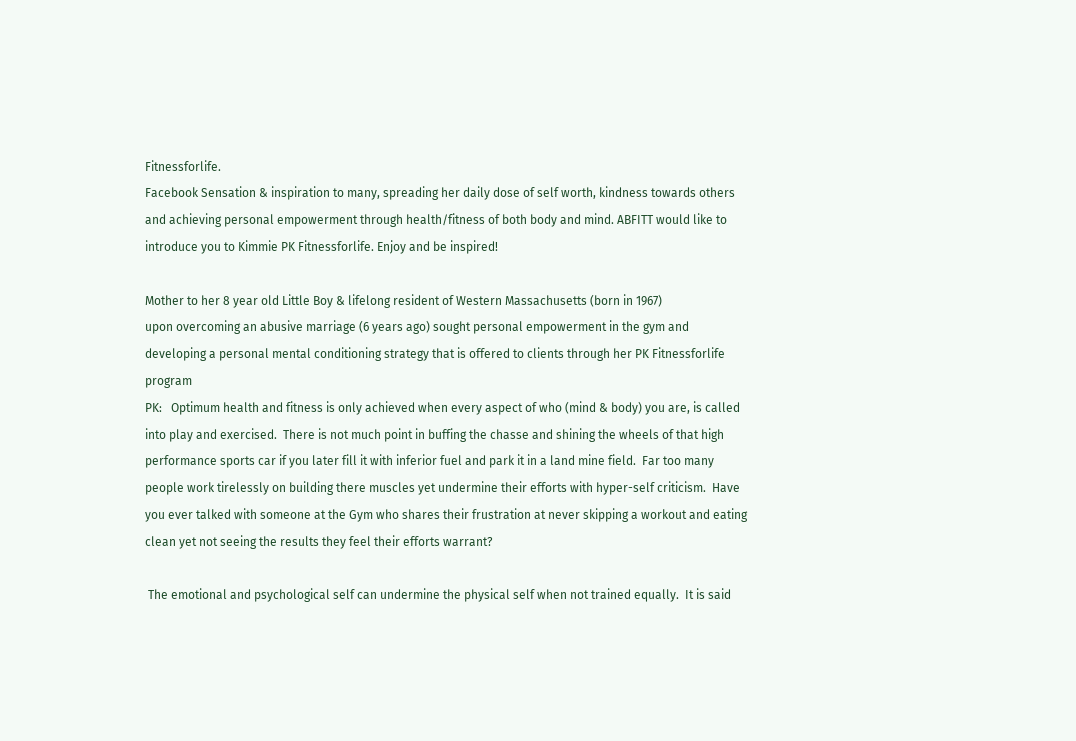Fitnessforlife.
Facebook Sensation & inspiration to many, spreading her daily dose of self worth, kindness towards others and achieving personal empowerment through health/fitness of both body and mind. ABFITT would like to introduce you to Kimmie PK Fitnessforlife. Enjoy and be inspired!

Mother to her 8 year old Little Boy & lifelong resident of Western Massachusetts (born in 1967)
upon overcoming an abusive marriage (6 years ago) sought personal empowerment in the gym and developing a personal mental conditioning strategy that is offered to clients through her PK Fitnessforlife program
PK:   Optimum health and fitness is only achieved when every aspect of who (mind & body) you are, is called into play and exercised.  There is not much point in buffing the chasse and shining the wheels of that high performance sports car if you later fill it with inferior fuel and park it in a land mine field.  Far too many people work tirelessly on building there muscles yet undermine their efforts with hyper-self criticism.  Have you ever talked with someone at the Gym who shares their frustration at never skipping a workout and eating clean yet not seeing the results they feel their efforts warrant?

 The emotional and psychological self can undermine the physical self when not trained equally.  It is said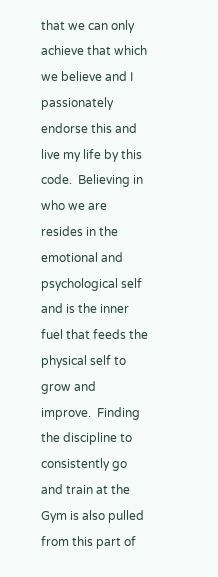that we can only achieve that which we believe and I passionately endorse this and live my life by this code.  Believing in who we are resides in the emotional and psychological self and is the inner fuel that feeds the physical self to grow and improve.  Finding the discipline to consistently go and train at the Gym is also pulled from this part of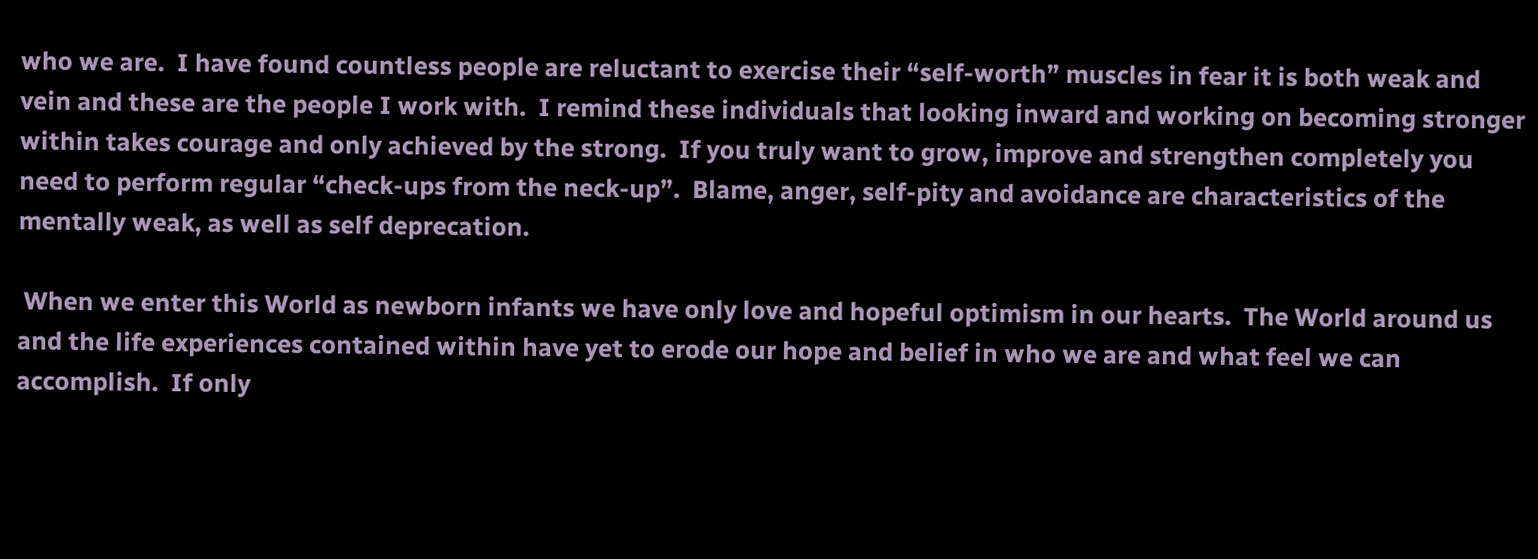who we are.  I have found countless people are reluctant to exercise their “self-worth” muscles in fear it is both weak and vein and these are the people I work with.  I remind these individuals that looking inward and working on becoming stronger within takes courage and only achieved by the strong.  If you truly want to grow, improve and strengthen completely you need to perform regular “check-ups from the neck-up”.  Blame, anger, self-pity and avoidance are characteristics of the mentally weak, as well as self deprecation.

 When we enter this World as newborn infants we have only love and hopeful optimism in our hearts.  The World around us and the life experiences contained within have yet to erode our hope and belief in who we are and what feel we can accomplish.  If only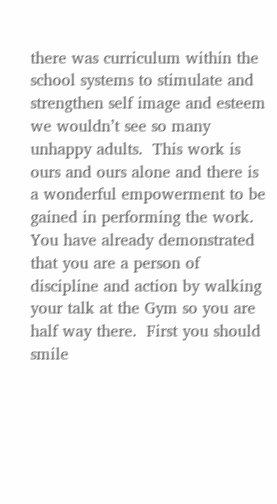there was curriculum within the school systems to stimulate and strengthen self image and esteem we wouldn’t see so many unhappy adults.  This work is ours and ours alone and there is a wonderful empowerment to be gained in performing the work.  You have already demonstrated that you are a person of discipline and action by walking your talk at the Gym so you are half way there.  First you should smile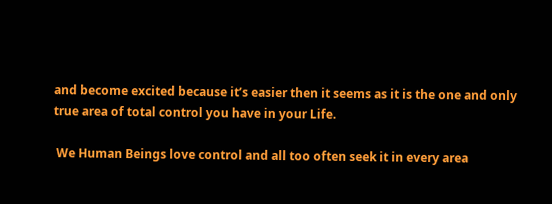and become excited because it’s easier then it seems as it is the one and only true area of total control you have in your Life.

 We Human Beings love control and all too often seek it in every area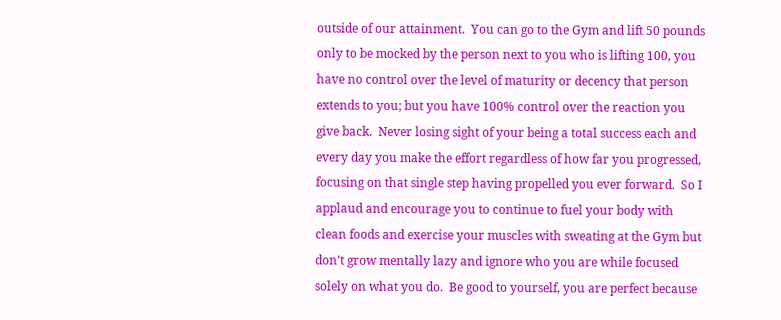outside of our attainment.  You can go to the Gym and lift 50 pounds only to be mocked by the person next to you who is lifting 100, you have no control over the level of maturity or decency that person extends to you; but you have 100% control over the reaction you give back.  Never losing sight of your being a total success each and every day you make the effort regardless of how far you progressed, focusing on that single step having propelled you ever forward.  So I applaud and encourage you to continue to fuel your body with clean foods and exercise your muscles with sweating at the Gym but don’t grow mentally lazy and ignore who you are while focused solely on what you do.  Be good to yourself, you are perfect because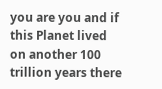you are you and if this Planet lived on another 100 trillion years there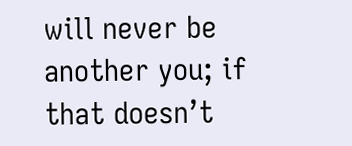will never be another you; if that doesn’t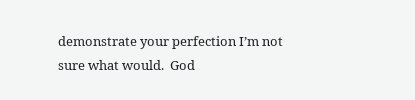demonstrate your perfection I’m not sure what would.  God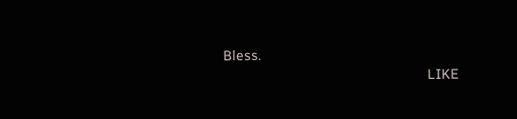Bless.
                                                   LIKE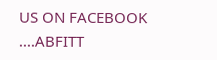US ON FACEBOOK ....ABFITT